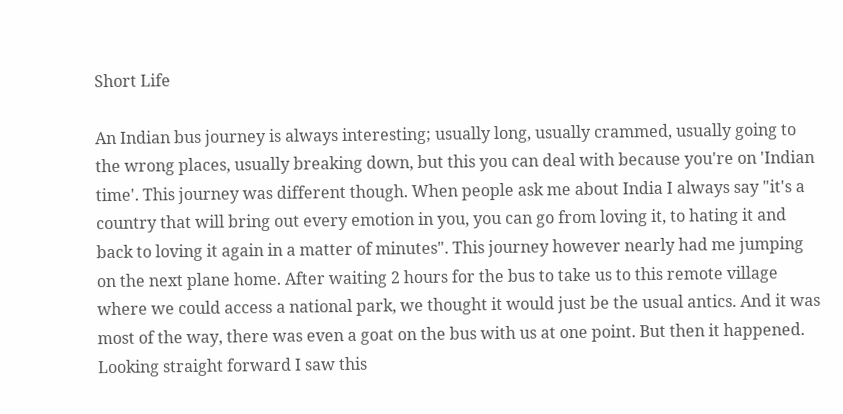Short Life

An Indian bus journey is always interesting; usually long, usually crammed, usually going to the wrong places, usually breaking down, but this you can deal with because you're on 'Indian time'. This journey was different though. When people ask me about India I always say "it's a country that will bring out every emotion in you, you can go from loving it, to hating it and back to loving it again in a matter of minutes". This journey however nearly had me jumping on the next plane home. After waiting 2 hours for the bus to take us to this remote village where we could access a national park, we thought it would just be the usual antics. And it was most of the way, there was even a goat on the bus with us at one point. But then it happened. Looking straight forward I saw this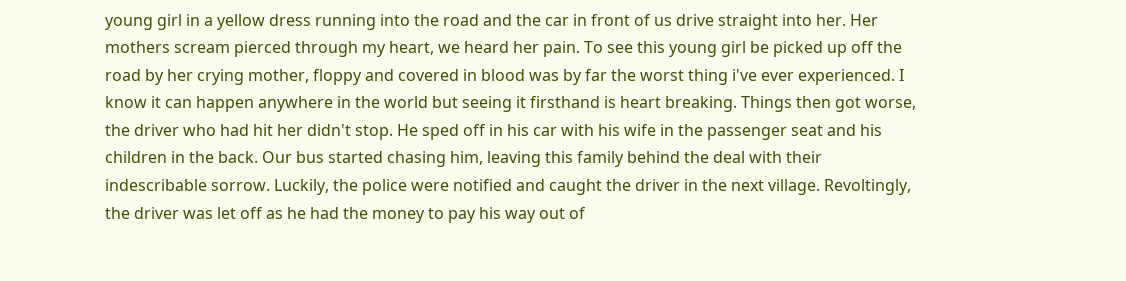young girl in a yellow dress running into the road and the car in front of us drive straight into her. Her mothers scream pierced through my heart, we heard her pain. To see this young girl be picked up off the road by her crying mother, floppy and covered in blood was by far the worst thing i've ever experienced. I know it can happen anywhere in the world but seeing it firsthand is heart breaking. Things then got worse, the driver who had hit her didn't stop. He sped off in his car with his wife in the passenger seat and his children in the back. Our bus started chasing him, leaving this family behind the deal with their indescribable sorrow. Luckily, the police were notified and caught the driver in the next village. Revoltingly, the driver was let off as he had the money to pay his way out of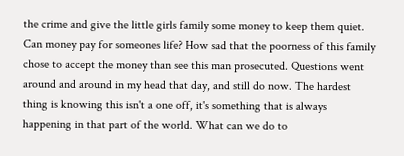the crime and give the little girls family some money to keep them quiet. Can money pay for someones life? How sad that the poorness of this family chose to accept the money than see this man prosecuted. Questions went around and around in my head that day, and still do now. The hardest thing is knowing this isn't a one off, it's something that is always happening in that part of the world. What can we do to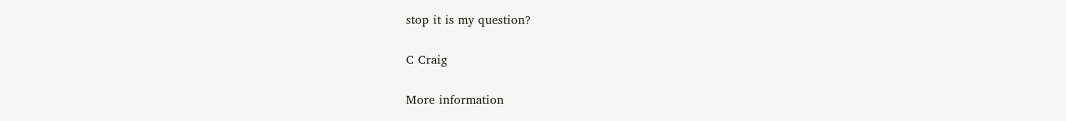stop it is my question?

C Craig

More information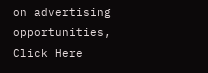on advertising opportunities,
Click Here